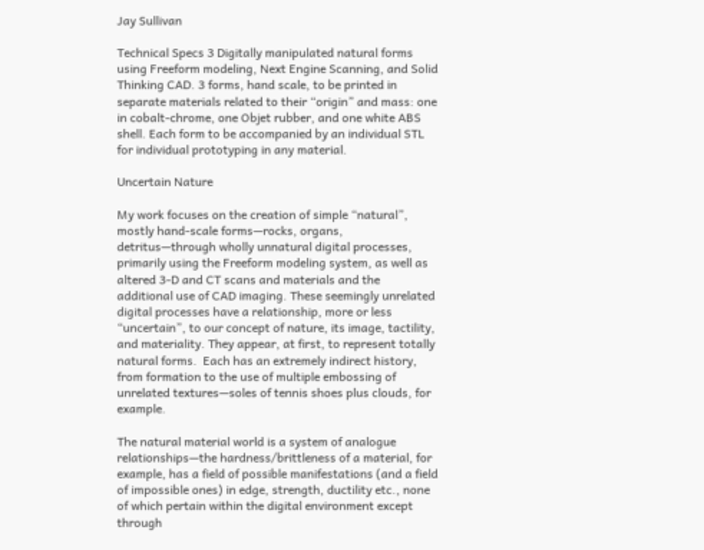Jay Sullivan

Technical Specs 3 Digitally manipulated natural forms using Freeform modeling, Next Engine Scanning, and Solid Thinking CAD. 3 forms, hand scale, to be printed in separate materials related to their “origin” and mass: one in cobalt-chrome, one Objet rubber, and one white ABS shell. Each form to be accompanied by an individual STL for individual prototyping in any material.

Uncertain Nature

My work focuses on the creation of simple “natural”, mostly hand-scale forms—rocks, organs, detritus—through wholly unnatural digital processes, primarily using the Freeform modeling system, as well as altered 3-D and CT scans and materials and the additional use of CAD imaging. These seemingly unrelated digital processes have a relationship, more or less “uncertain”, to our concept of nature, its image, tactility, and materiality. They appear, at first, to represent totally natural forms.  Each has an extremely indirect history, from formation to the use of multiple embossing of unrelated textures—soles of tennis shoes plus clouds, for example.

The natural material world is a system of analogue relationships—the hardness/brittleness of a material, for example, has a field of possible manifestations (and a field of impossible ones) in edge, strength, ductility etc., none of which pertain within the digital environment except through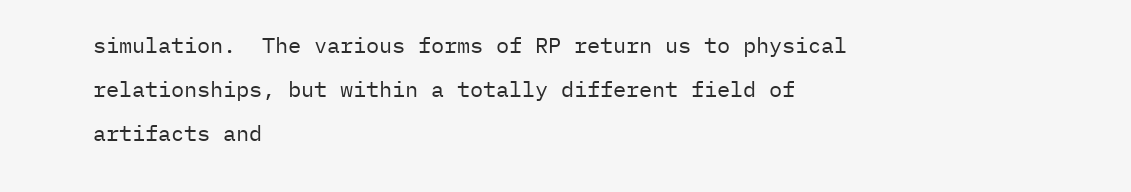simulation.  The various forms of RP return us to physical relationships, but within a totally different field of artifacts and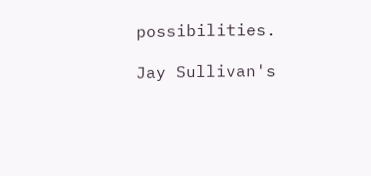possibilities.

Jay Sullivan's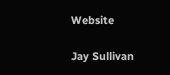Website

Jay Sullivan